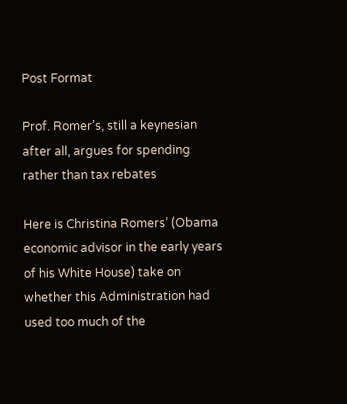Post Format

Prof. Romer’s, still a keynesian after all, argues for spending rather than tax rebates

Here is Christina Romers’ (Obama economic advisor in the early years of his White House) take on whether this Administration had used too much of the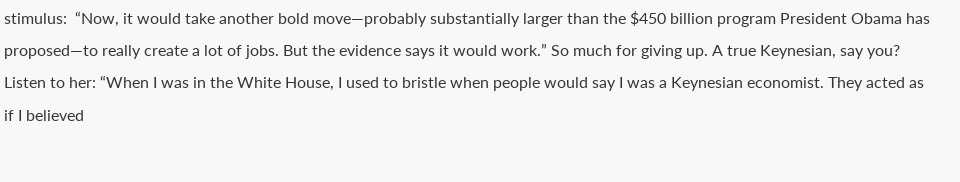stimulus:  “Now, it would take another bold move—probably substantially larger than the $450 billion program President Obama has proposed—to really create a lot of jobs. But the evidence says it would work.” So much for giving up. A true Keynesian, say you? Listen to her: “When I was in the White House, I used to bristle when people would say I was a Keynesian economist. They acted as if I believed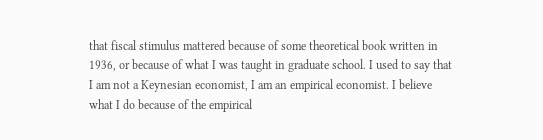that fiscal stimulus mattered because of some theoretical book written in 1936, or because of what I was taught in graduate school. I used to say that I am not a Keynesian economist, I am an empirical economist. I believe what I do because of the empirical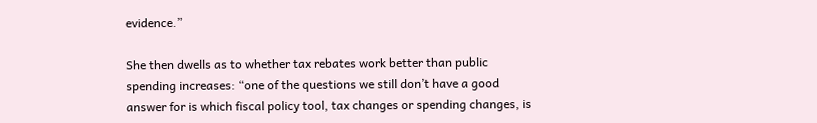evidence.”

She then dwells as to whether tax rebates work better than public spending increases: “one of the questions we still don’t have a good answer for is which fiscal policy tool, tax changes or spending changes, is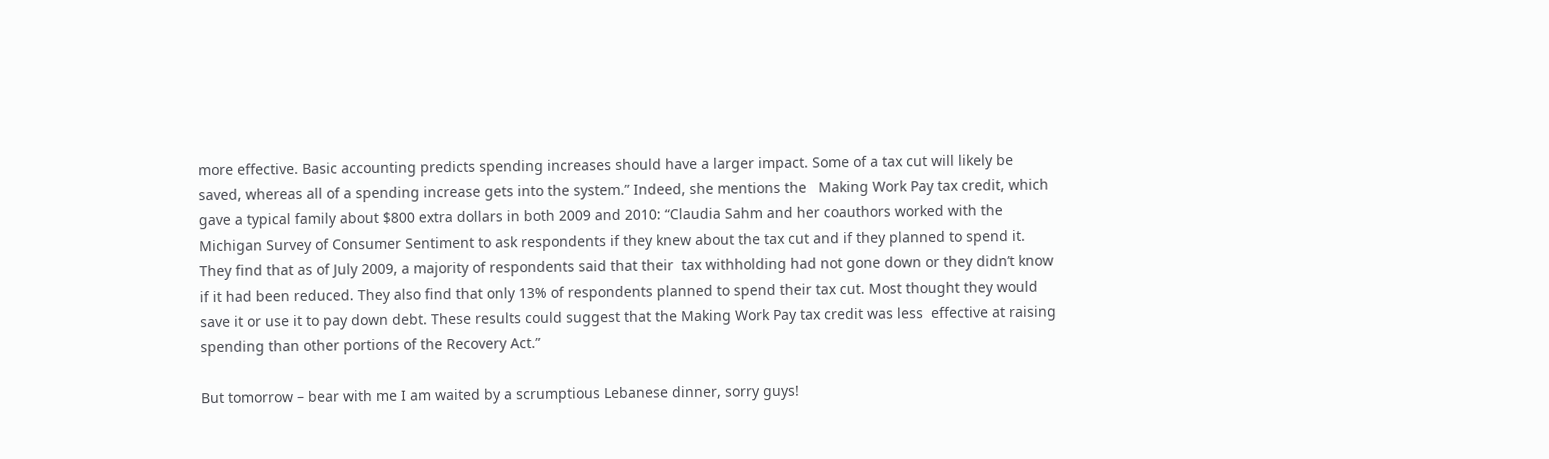more effective. Basic accounting predicts spending increases should have a larger impact. Some of a tax cut will likely be saved, whereas all of a spending increase gets into the system.” Indeed, she mentions the   Making Work Pay tax credit, which gave a typical family about $800 extra dollars in both 2009 and 2010: “Claudia Sahm and her coauthors worked with the Michigan Survey of Consumer Sentiment to ask respondents if they knew about the tax cut and if they planned to spend it. They find that as of July 2009, a majority of respondents said that their  tax withholding had not gone down or they didn’t know if it had been reduced. They also find that only 13% of respondents planned to spend their tax cut. Most thought they would save it or use it to pay down debt. These results could suggest that the Making Work Pay tax credit was less  effective at raising spending than other portions of the Recovery Act.”

But tomorrow – bear with me I am waited by a scrumptious Lebanese dinner, sorry guys!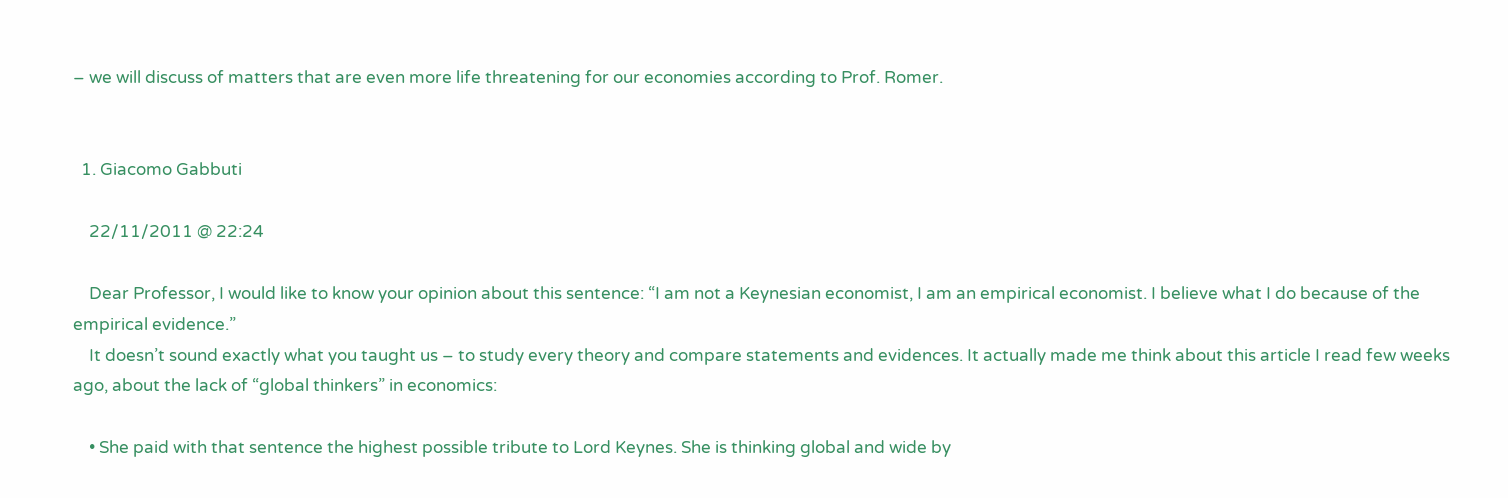– we will discuss of matters that are even more life threatening for our economies according to Prof. Romer.


  1. Giacomo Gabbuti

    22/11/2011 @ 22:24

    Dear Professor, I would like to know your opinion about this sentence: “I am not a Keynesian economist, I am an empirical economist. I believe what I do because of the empirical evidence.”
    It doesn’t sound exactly what you taught us – to study every theory and compare statements and evidences. It actually made me think about this article I read few weeks ago, about the lack of “global thinkers” in economics:

    • She paid with that sentence the highest possible tribute to Lord Keynes. She is thinking global and wide by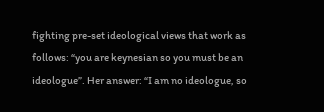fighting pre-set ideological views that work as follows: “you are keynesian so you must be an ideologue”. Her answer: “I am no ideologue, so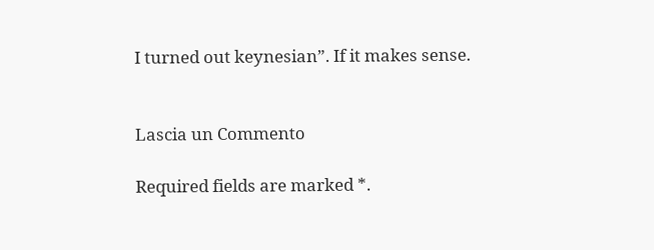I turned out keynesian”. If it makes sense.


Lascia un Commento

Required fields are marked *.